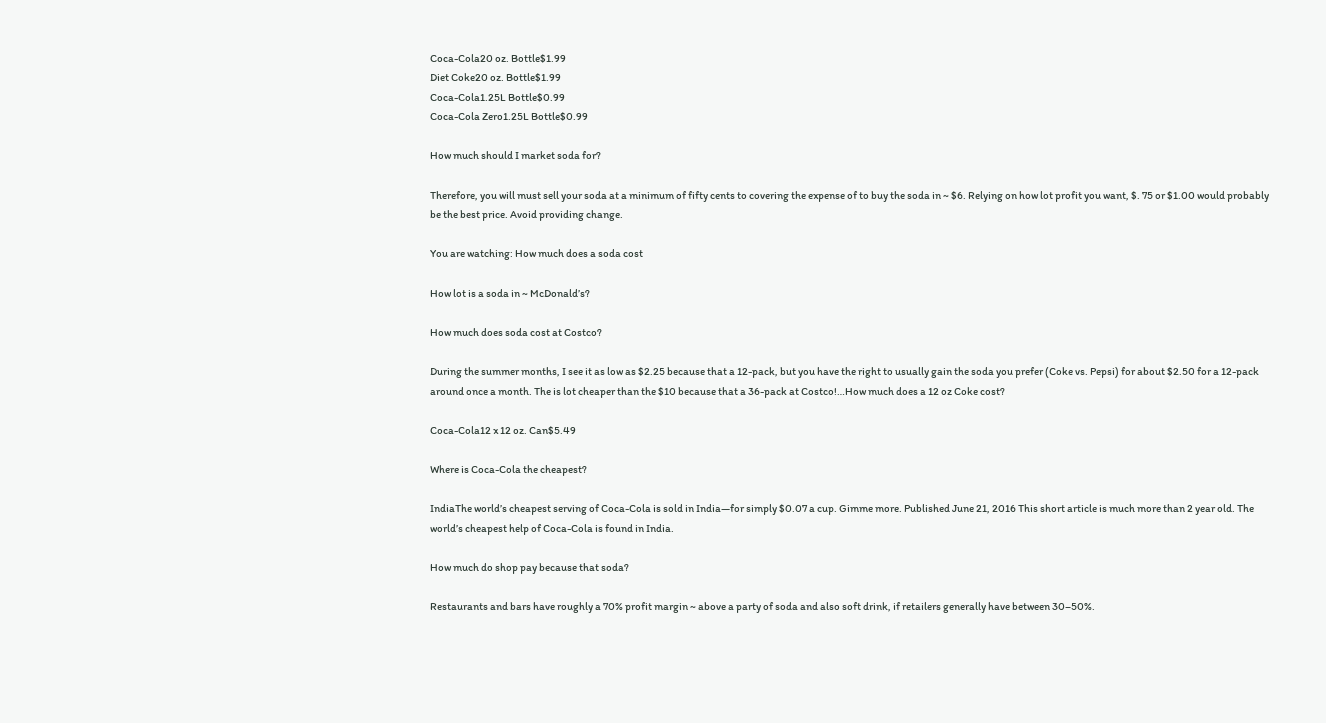Coca-Cola20 oz. Bottle$1.99
Diet Coke20 oz. Bottle$1.99
Coca-Cola1.25L Bottle$0.99
Coca-Cola Zero1.25L Bottle$0.99

How much should I market soda for?

Therefore, you will must sell your soda at a minimum of fifty cents to covering the expense of to buy the soda in ~ $6. Relying on how lot profit you want, $. 75 or $1.00 would probably be the best price. Avoid providing change.

You are watching: How much does a soda cost

How lot is a soda in ~ McDonald’s?

How much does soda cost at Costco?

During the summer months, I see it as low as $2.25 because that a 12-pack, but you have the right to usually gain the soda you prefer (Coke vs. Pepsi) for about $2.50 for a 12-pack around once a month. The is lot cheaper than the $10 because that a 36-pack at Costco!…How much does a 12 oz Coke cost?

Coca-Cola12 x 12 oz. Can$5.49

Where is Coca-Cola the cheapest?

IndiaThe world’s cheapest serving of Coca-Cola is sold in India—for simply $0.07 a cup. Gimme more. Published June 21, 2016 This short article is much more than 2 year old. The world’s cheapest help of Coca-Cola is found in India.

How much do shop pay because that soda?

Restaurants and bars have roughly a 70% profit margin ~ above a party of soda and also soft drink, if retailers generally have between 30–50%.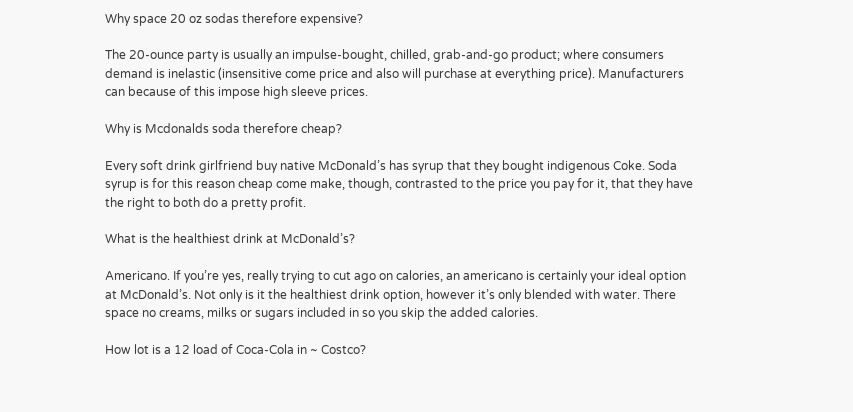Why space 20 oz sodas therefore expensive?

The 20-ounce party is usually an impulse-bought, chilled, grab-and-go product; where consumers demand is inelastic (insensitive come price and also will purchase at everything price). Manufacturers can because of this impose high sleeve prices.

Why is Mcdonalds soda therefore cheap?

Every soft drink girlfriend buy native McDonald’s has syrup that they bought indigenous Coke. Soda syrup is for this reason cheap come make, though, contrasted to the price you pay for it, that they have the right to both do a pretty profit.

What is the healthiest drink at McDonald’s?

Americano. If you’re yes, really trying to cut ago on calories, an americano is certainly your ideal option at McDonald’s. Not only is it the healthiest drink option, however it’s only blended with water. There space no creams, milks or sugars included in so you skip the added calories.

How lot is a 12 load of Coca-Cola in ~ Costco?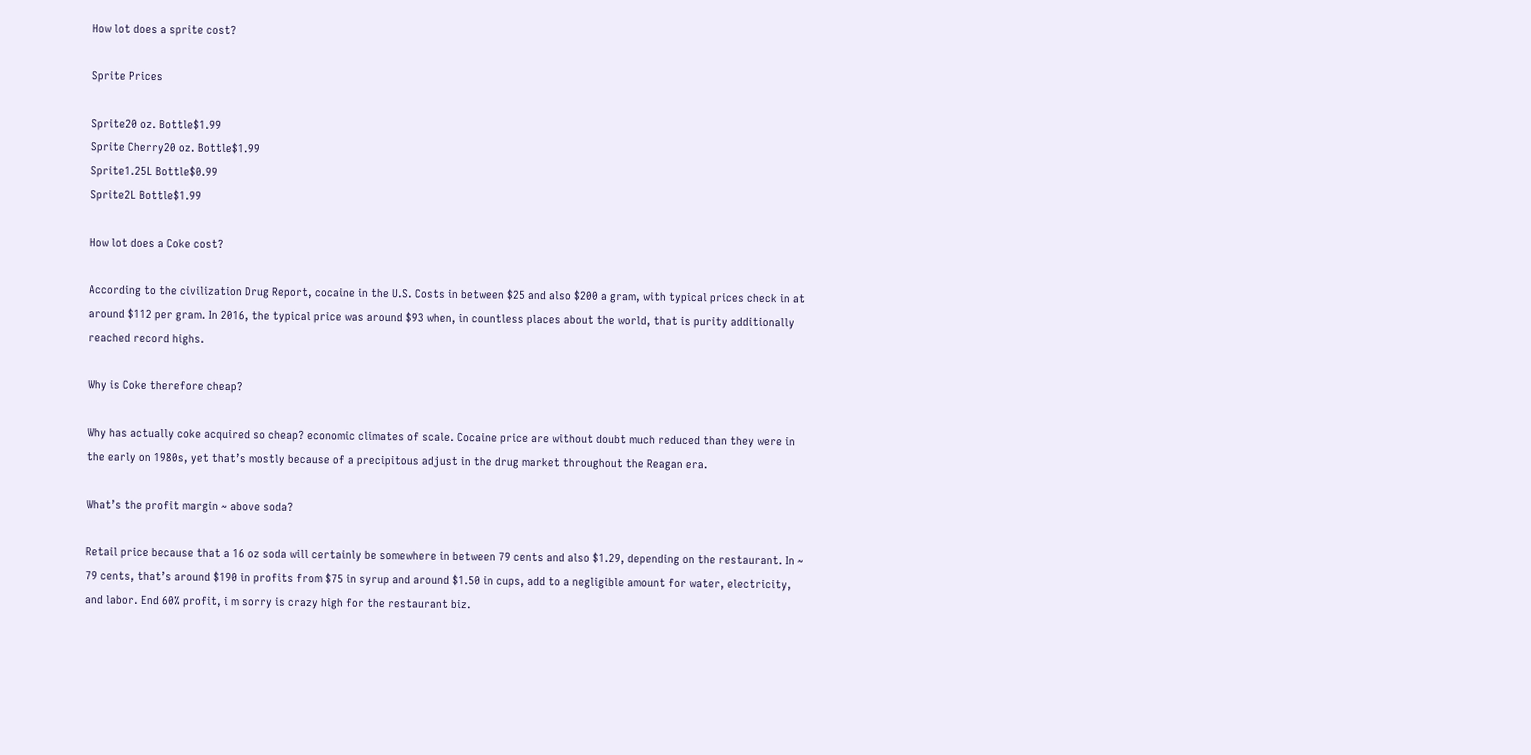How lot does a sprite cost?

Sprite Prices

Sprite20 oz. Bottle$1.99
Sprite Cherry20 oz. Bottle$1.99
Sprite1.25L Bottle$0.99
Sprite2L Bottle$1.99

How lot does a Coke cost?

According to the civilization Drug Report, cocaine in the U.S. Costs in between $25 and also $200 a gram, with typical prices check in at around $112 per gram. In 2016, the typical price was around $93 when, in countless places about the world, that is purity additionally reached record highs.

Why is Coke therefore cheap?

Why has actually coke acquired so cheap? economic climates of scale. Cocaine price are without doubt much reduced than they were in the early on 1980s, yet that’s mostly because of a precipitous adjust in the drug market throughout the Reagan era.

What’s the profit margin ~ above soda?

Retail price because that a 16 oz soda will certainly be somewhere in between 79 cents and also $1.29, depending on the restaurant. In ~ 79 cents, that’s around $190 in profits from $75 in syrup and around $1.50 in cups, add to a negligible amount for water, electricity, and labor. End 60% profit, i m sorry is crazy high for the restaurant biz.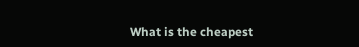What is the cheapest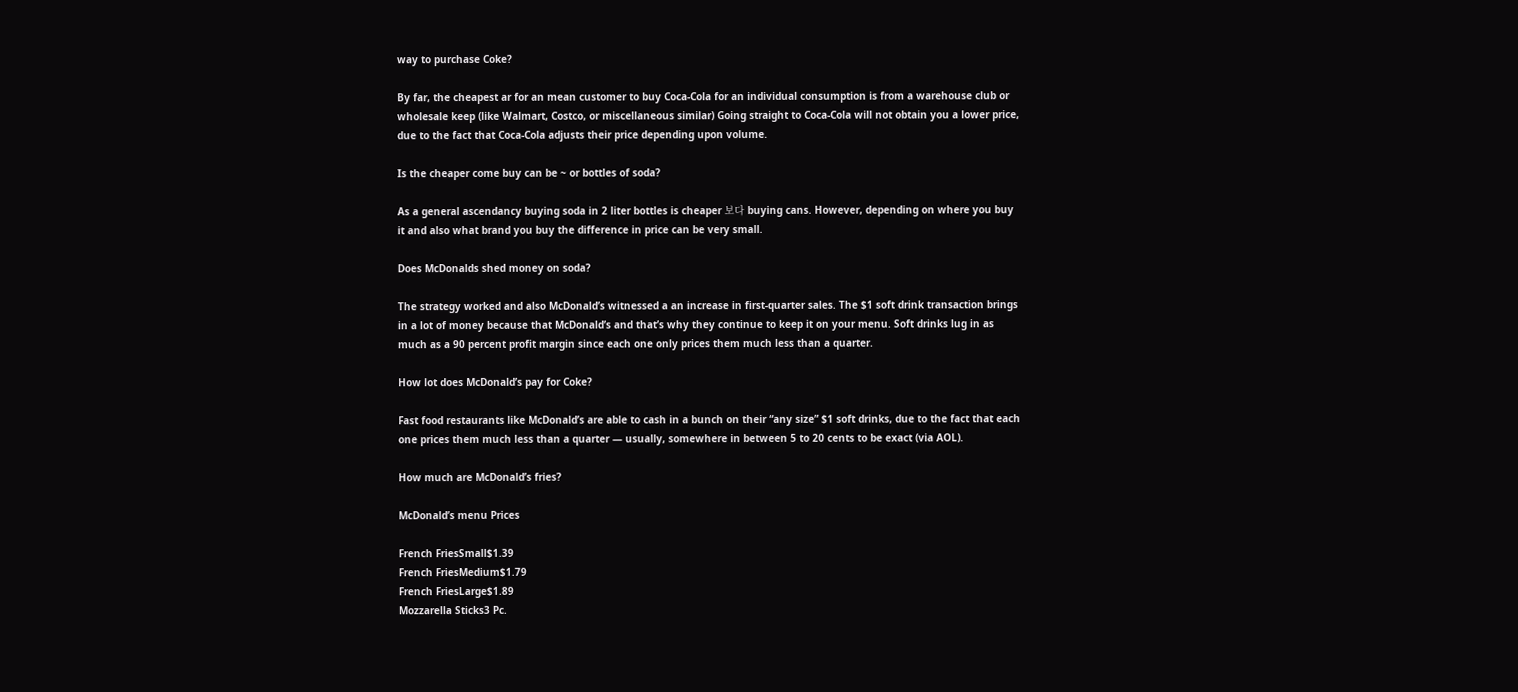way to purchase Coke?

By far, the cheapest ar for an mean customer to buy Coca-Cola for an individual consumption is from a warehouse club or wholesale keep (like Walmart, Costco, or miscellaneous similar) Going straight to Coca-Cola will not obtain you a lower price, due to the fact that Coca-Cola adjusts their price depending upon volume.

Is the cheaper come buy can be ~ or bottles of soda?

As a general ascendancy buying soda in 2 liter bottles is cheaper 보다 buying cans. However, depending on where you buy it and also what brand you buy the difference in price can be very small.

Does McDonalds shed money on soda?

The strategy worked and also McDonald’s witnessed a an increase in first-quarter sales. The $1 soft drink transaction brings in a lot of money because that McDonald’s and that’s why they continue to keep it on your menu. Soft drinks lug in as much as a 90 percent profit margin since each one only prices them much less than a quarter.

How lot does McDonald’s pay for Coke?

Fast food restaurants like McDonald’s are able to cash in a bunch on their “any size” $1 soft drinks, due to the fact that each one prices them much less than a quarter — usually, somewhere in between 5 to 20 cents to be exact (via AOL).

How much are McDonald’s fries?

McDonald’s menu Prices

French FriesSmall$1.39
French FriesMedium$1.79
French FriesLarge$1.89
Mozzarella Sticks3 Pc.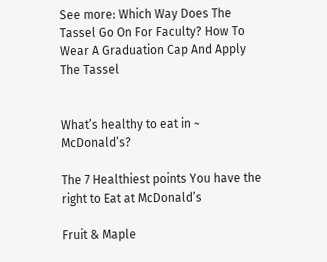See more: Which Way Does The Tassel Go On For Faculty? How To Wear A Graduation Cap And Apply The Tassel


What’s healthy to eat in ~ McDonald’s?

The 7 Healthiest points You have the right to Eat at McDonald’s

Fruit & Maple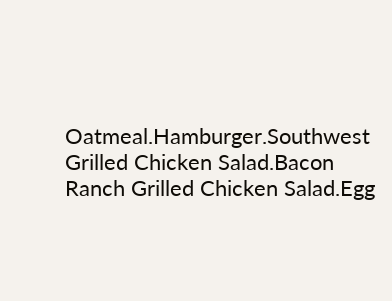Oatmeal.Hamburger.Southwest Grilled Chicken Salad.Bacon Ranch Grilled Chicken Salad.Egg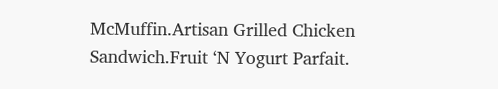McMuffin.Artisan Grilled Chicken Sandwich.Fruit ‘N Yogurt Parfait.